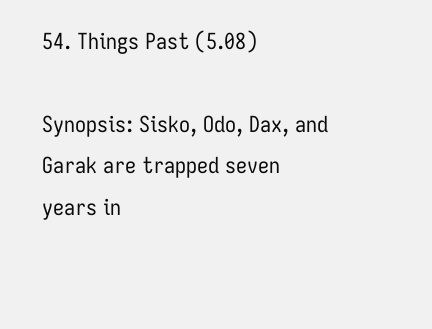54. Things Past (5.08)

Synopsis: Sisko, Odo, Dax, and Garak are trapped seven years in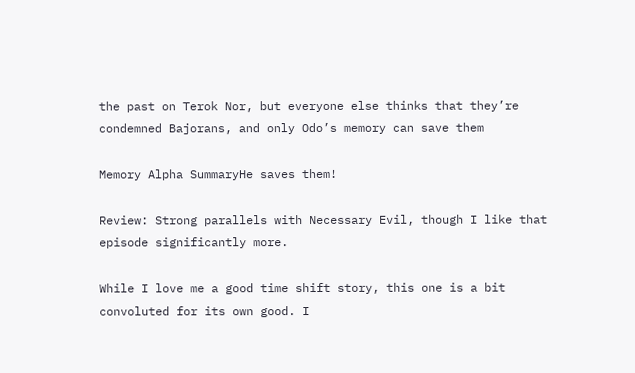the past on Terok Nor, but everyone else thinks that they’re condemned Bajorans, and only Odo’s memory can save them

Memory Alpha SummaryHe saves them!

Review: Strong parallels with Necessary Evil, though I like that episode significantly more.

While I love me a good time shift story, this one is a bit convoluted for its own good. I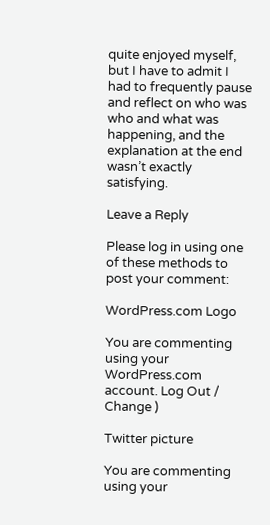quite enjoyed myself, but I have to admit I had to frequently pause and reflect on who was who and what was happening, and the explanation at the end wasn’t exactly satisfying.

Leave a Reply

Please log in using one of these methods to post your comment:

WordPress.com Logo

You are commenting using your WordPress.com account. Log Out /  Change )

Twitter picture

You are commenting using your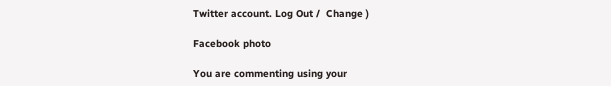Twitter account. Log Out /  Change )

Facebook photo

You are commenting using your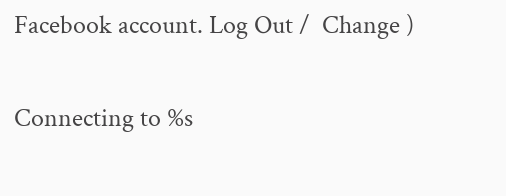Facebook account. Log Out /  Change )

Connecting to %s